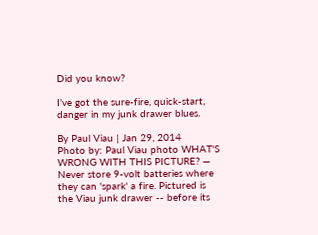Did you know?

I’ve got the sure-fire, quick-start, danger in my junk drawer blues.

By Paul Viau | Jan 29, 2014
Photo by: Paul Viau photo WHAT'S WRONG WITH THIS PICTURE? — Never store 9-volt batteries where they can 'spark' a fire. Pictured is the Viau junk drawer -- before its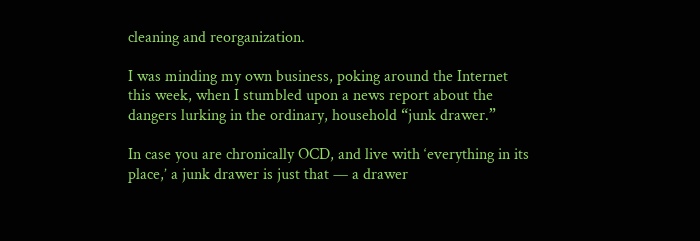cleaning and reorganization.

I was minding my own business, poking around the Internet this week, when I stumbled upon a news report about the dangers lurking in the ordinary, household “junk drawer.”

In case you are chronically OCD, and live with ‘everything in its place,’ a junk drawer is just that — a drawer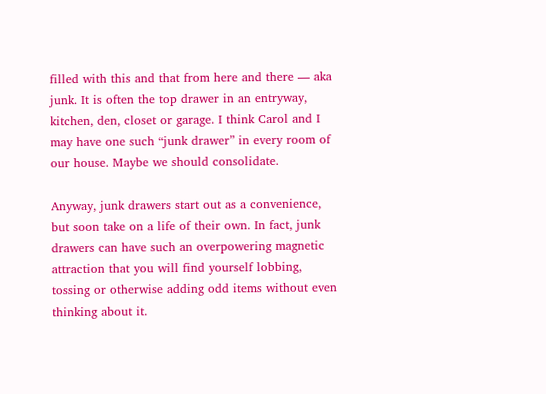filled with this and that from here and there — aka junk. It is often the top drawer in an entryway, kitchen, den, closet or garage. I think Carol and I may have one such “junk drawer” in every room of our house. Maybe we should consolidate.

Anyway, junk drawers start out as a convenience, but soon take on a life of their own. In fact, junk drawers can have such an overpowering magnetic attraction that you will find yourself lobbing, tossing or otherwise adding odd items without even thinking about it.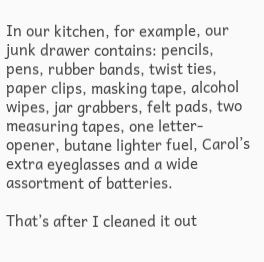In our kitchen, for example, our junk drawer contains: pencils, pens, rubber bands, twist ties, paper clips, masking tape, alcohol wipes, jar grabbers, felt pads, two measuring tapes, one letter-opener, butane lighter fuel, Carol’s extra eyeglasses and a wide assortment of batteries.

That’s after I cleaned it out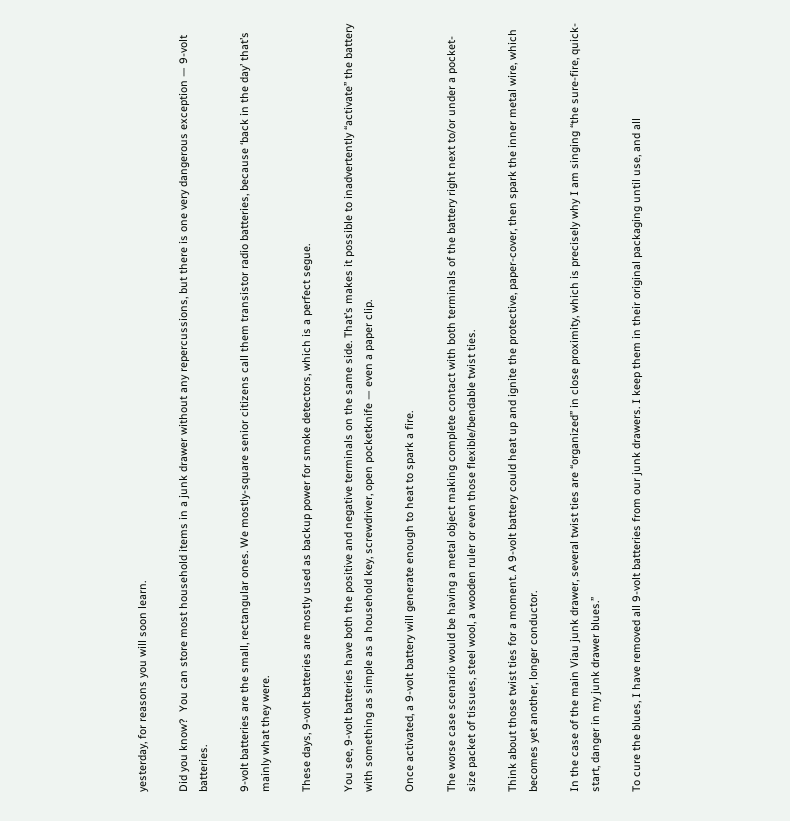yesterday, for reasons you will soon learn.

Did you know?  You can store most household items in a junk drawer without any repercussions, but there is one very dangerous exception — 9-volt batteries.

9-volt batteries are the small, rectangular ones. We mostly-square senior citizens call them transistor radio batteries, because ‘back in the day’ that’s mainly what they were.

These days, 9-volt batteries are mostly used as backup power for smoke detectors, which is a perfect segue.

You see, 9-volt batteries have both the positive and negative terminals on the same side. That’s makes it possible to inadvertently “activate” the battery with something as simple as a household key, screwdriver, open pocketknife — even a paper clip.

Once activated, a 9-volt battery will generate enough to heat to spark a fire.

The worse case scenario would be having a metal object making complete contact with both terminals of the battery right next to/or under a pocket-size packet of tissues, steel wool, a wooden ruler or even those flexible/bendable twist ties.

Think about those twist ties for a moment. A 9-volt battery could heat up and ignite the protective, paper-cover, then spark the inner metal wire, which becomes yet another, longer conductor.

In the case of the main Viau junk drawer, several twist ties are “organized” in close proximity, which is precisely why I am singing “the sure-fire, quick-start, danger in my junk drawer blues.”

To cure the blues, I have removed all 9-volt batteries from our junk drawers. I keep them in their original packaging until use, and all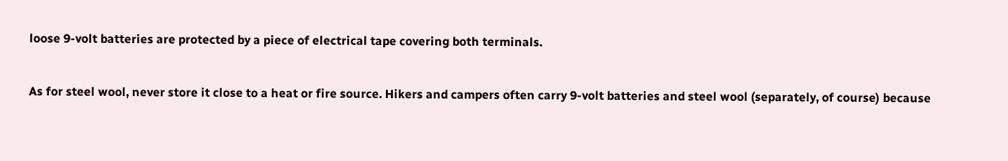loose 9-volt batteries are protected by a piece of electrical tape covering both terminals.

As for steel wool, never store it close to a heat or fire source. Hikers and campers often carry 9-volt batteries and steel wool (separately, of course) because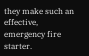they make such an effective, emergency fire starter.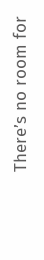There’s no room for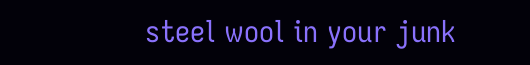steel wool in your junk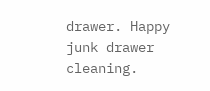drawer. Happy junk drawer cleaning.